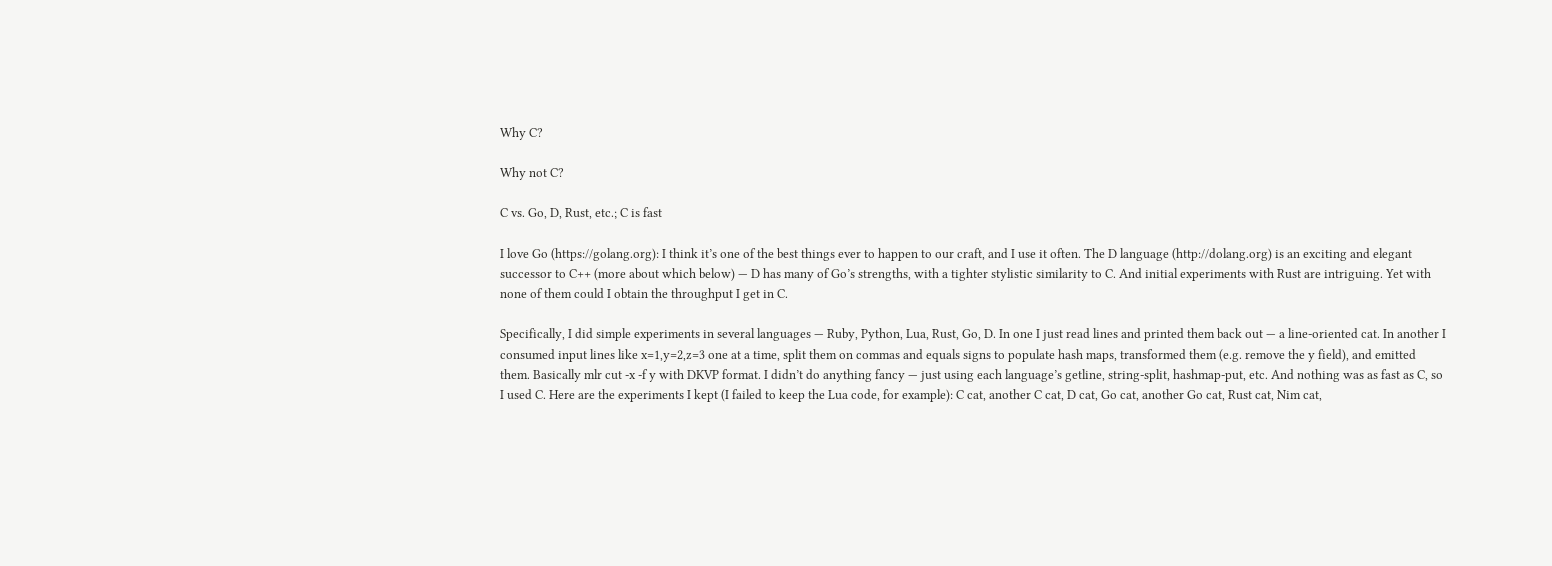Why C?

Why not C?

C vs. Go, D, Rust, etc.; C is fast

I love Go (https://golang.org): I think it’s one of the best things ever to happen to our craft, and I use it often. The D language (http://dolang.org) is an exciting and elegant successor to C++ (more about which below) — D has many of Go’s strengths, with a tighter stylistic similarity to C. And initial experiments with Rust are intriguing. Yet with none of them could I obtain the throughput I get in C.

Specifically, I did simple experiments in several languages — Ruby, Python, Lua, Rust, Go, D. In one I just read lines and printed them back out — a line-oriented cat. In another I consumed input lines like x=1,y=2,z=3 one at a time, split them on commas and equals signs to populate hash maps, transformed them (e.g. remove the y field), and emitted them. Basically mlr cut -x -f y with DKVP format. I didn’t do anything fancy — just using each language’s getline, string-split, hashmap-put, etc. And nothing was as fast as C, so I used C. Here are the experiments I kept (I failed to keep the Lua code, for example): C cat, another C cat, D cat, Go cat, another Go cat, Rust cat, Nim cat,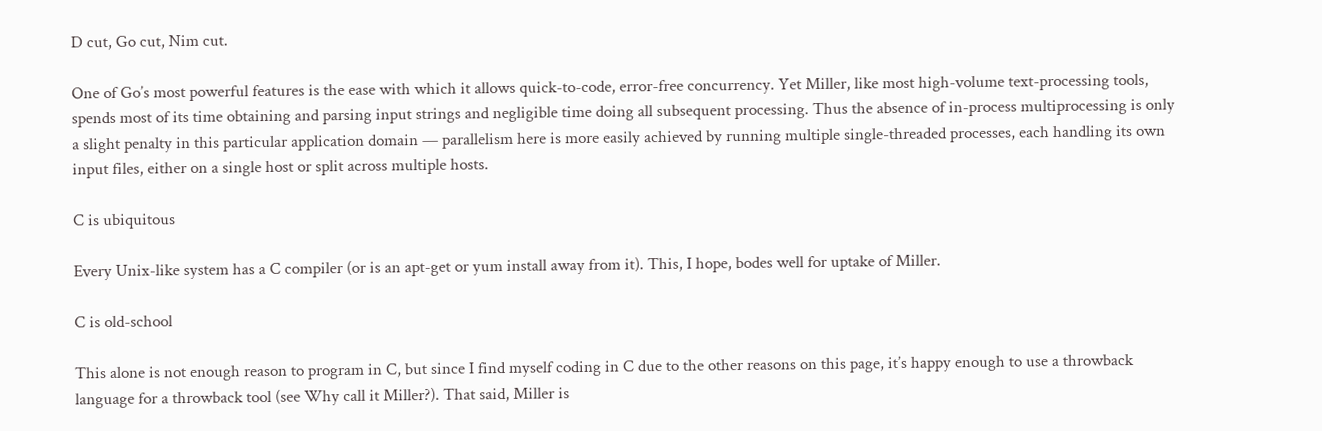D cut, Go cut, Nim cut.

One of Go’s most powerful features is the ease with which it allows quick-to-code, error-free concurrency. Yet Miller, like most high-volume text-processing tools, spends most of its time obtaining and parsing input strings and negligible time doing all subsequent processing. Thus the absence of in-process multiprocessing is only a slight penalty in this particular application domain — parallelism here is more easily achieved by running multiple single-threaded processes, each handling its own input files, either on a single host or split across multiple hosts.

C is ubiquitous

Every Unix-like system has a C compiler (or is an apt-get or yum install away from it). This, I hope, bodes well for uptake of Miller.

C is old-school

This alone is not enough reason to program in C, but since I find myself coding in C due to the other reasons on this page, it’s happy enough to use a throwback language for a throwback tool (see Why call it Miller?). That said, Miller is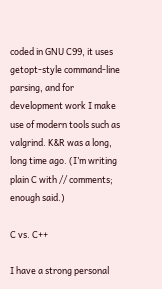coded in GNU C99, it uses getopt-style command-line parsing, and for development work I make use of modern tools such as valgrind. K&R was a long, long time ago. (I’m writing plain C with // comments; enough said.)

C vs. C++

I have a strong personal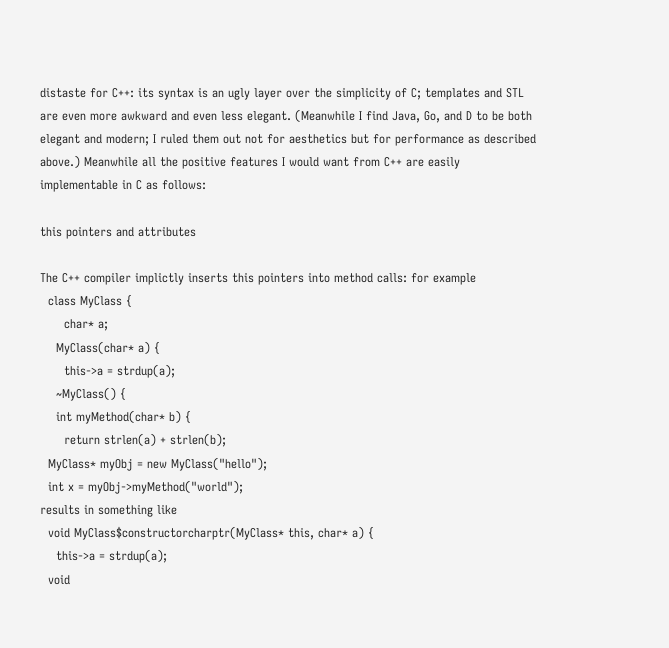distaste for C++: its syntax is an ugly layer over the simplicity of C; templates and STL are even more awkward and even less elegant. (Meanwhile I find Java, Go, and D to be both elegant and modern; I ruled them out not for aesthetics but for performance as described above.) Meanwhile all the positive features I would want from C++ are easily implementable in C as follows:

this pointers and attributes

The C++ compiler implictly inserts this pointers into method calls: for example
  class MyClass {
      char* a;
    MyClass(char* a) {
      this->a = strdup(a);
    ~MyClass() {
    int myMethod(char* b) {
      return strlen(a) + strlen(b);
  MyClass* myObj = new MyClass("hello");
  int x = myObj->myMethod("world");
results in something like
  void MyClass$constructorcharptr(MyClass* this, char* a) {
    this->a = strdup(a);
  void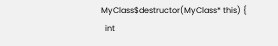MyClass$destructor(MyClass* this) {
  int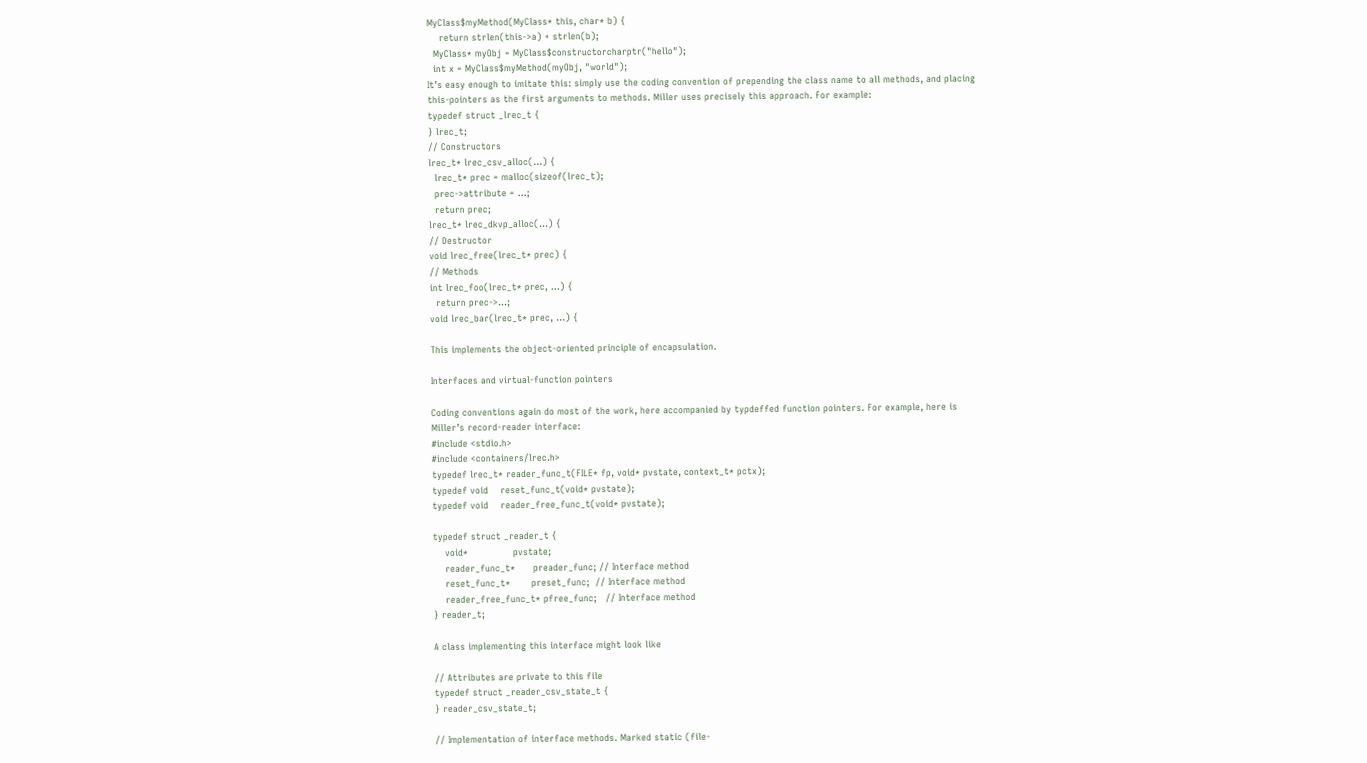MyClass$myMethod(MyClass* this, char* b) {
    return strlen(this->a) + strlen(b);
  MyClass* myObj = MyClass$constructorcharptr("hello");
  int x = MyClass$myMethod(myObj, "world");
It’s easy enough to imitate this: simply use the coding convention of prepending the class name to all methods, and placing this-pointers as the first arguments to methods. Miller uses precisely this approach. For example:
typedef struct _lrec_t {
} lrec_t;
// Constructors
lrec_t* lrec_csv_alloc(...) {
  lrec_t* prec = malloc(sizeof(lrec_t);
  prec->attribute = ...;
  return prec;
lrec_t* lrec_dkvp_alloc(...) {
// Destructor
void lrec_free(lrec_t* prec) {
// Methods
int lrec_foo(lrec_t* prec, ...) {
  return prec->...;
void lrec_bar(lrec_t* prec, ...) {

This implements the object-oriented principle of encapsulation.

Interfaces and virtual-function pointers

Coding conventions again do most of the work, here accompanied by typdeffed function pointers. For example, here is Miller’s record-reader interface:
#include <stdio.h>
#include <containers/lrec.h>
typedef lrec_t* reader_func_t(FILE* fp, void* pvstate, context_t* pctx);
typedef void    reset_func_t(void* pvstate);
typedef void    reader_free_func_t(void* pvstate);

typedef struct _reader_t {
    void*               pvstate;
    reader_func_t*      preader_func; // Interface method
    reset_func_t*       preset_func;  // Interface method
    reader_free_func_t* pfree_func;   // Interface method
} reader_t;

A class implementing this interface might look like

// Attributes are private to this file
typedef struct _reader_csv_state_t {
} reader_csv_state_t;

// Implementation of interface methods. Marked static (file-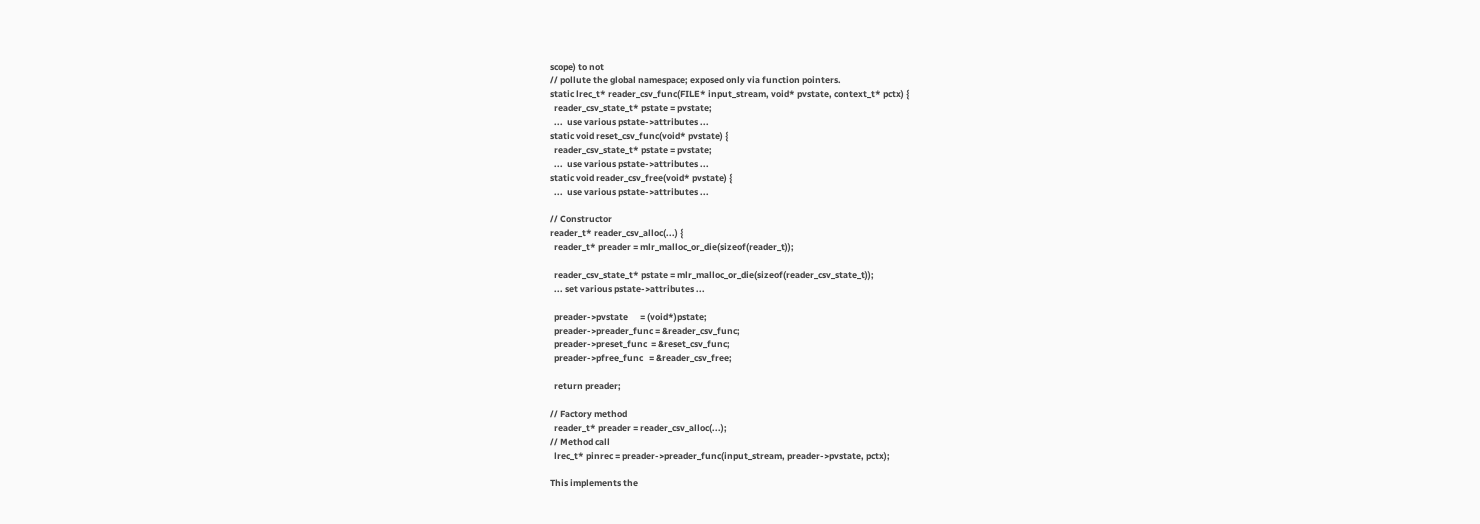scope) to not
// pollute the global namespace; exposed only via function pointers.
static lrec_t* reader_csv_func(FILE* input_stream, void* pvstate, context_t* pctx) {
  reader_csv_state_t* pstate = pvstate;
  ...  use various pstate->attributes ...
static void reset_csv_func(void* pvstate) {
  reader_csv_state_t* pstate = pvstate;
  ...  use various pstate->attributes ...
static void reader_csv_free(void* pvstate) {
  ...  use various pstate->attributes ...

// Constructor
reader_t* reader_csv_alloc(...) {
  reader_t* preader = mlr_malloc_or_die(sizeof(reader_t));

  reader_csv_state_t* pstate = mlr_malloc_or_die(sizeof(reader_csv_state_t));
  ... set various pstate->attributes ...

  preader->pvstate      = (void*)pstate;
  preader->preader_func = &reader_csv_func;
  preader->preset_func  = &reset_csv_func;
  preader->pfree_func   = &reader_csv_free;

  return preader;

// Factory method
  reader_t* preader = reader_csv_alloc(...);
// Method call
  lrec_t* pinrec = preader->preader_func(input_stream, preader->pvstate, pctx);

This implements the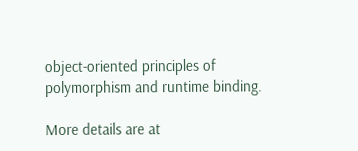object-oriented principles of polymorphism and runtime binding.

More details are at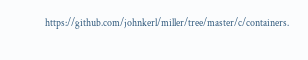https://github.com/johnkerl/miller/tree/master/c/containers.